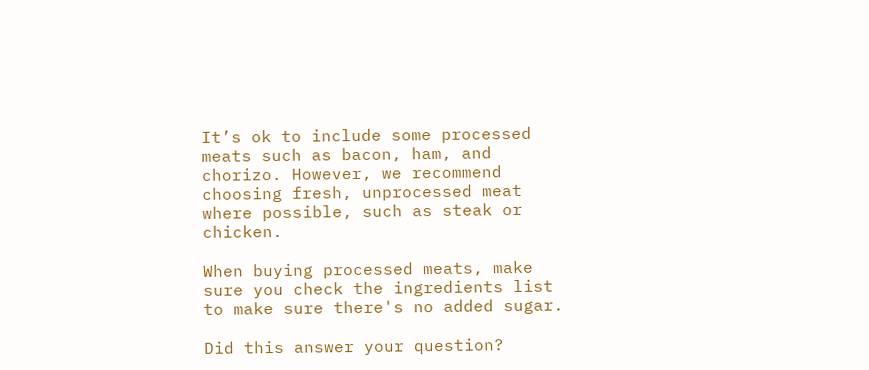It’s ok to include some processed meats such as bacon, ham, and chorizo. However, we recommend choosing fresh, unprocessed meat where possible, such as steak or chicken.

When buying processed meats, make sure you check the ingredients list to make sure there's no added sugar.

Did this answer your question?